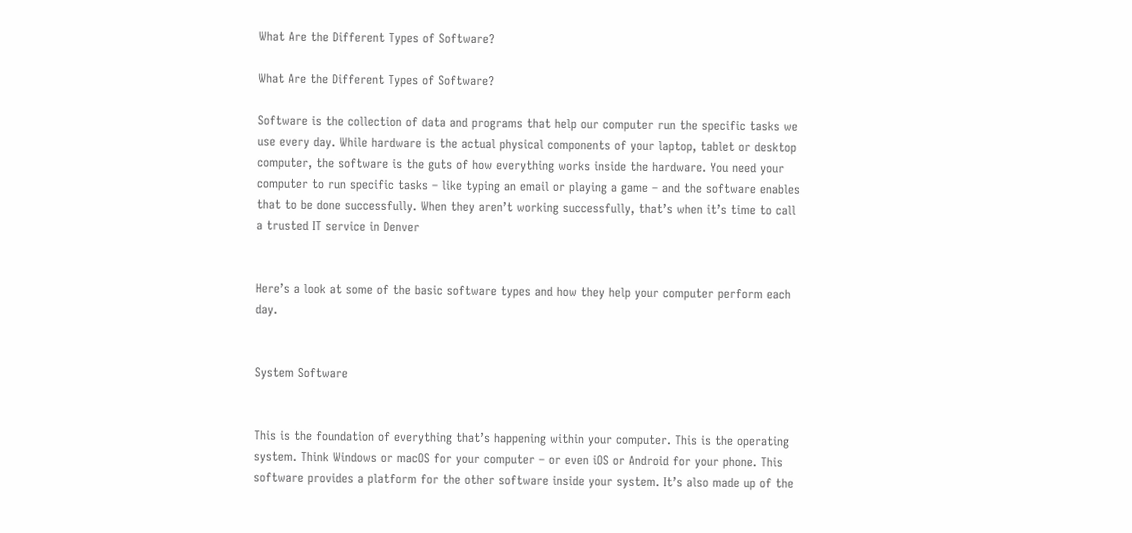What Are the Different Types of Software?

What Are the Different Types of Software?

Software is the collection of data and programs that help our computer run the specific tasks we use every day. While hardware is the actual physical components of your laptop, tablet or desktop computer, the software is the guts of how everything works inside the hardware. You need your computer to run specific tasks – like typing an email or playing a game – and the software enables that to be done successfully. When they aren’t working successfully, that’s when it’s time to call a trusted IT service in Denver


Here’s a look at some of the basic software types and how they help your computer perform each day.


System Software


This is the foundation of everything that’s happening within your computer. This is the operating system. Think Windows or macOS for your computer – or even iOS or Android for your phone. This software provides a platform for the other software inside your system. It’s also made up of the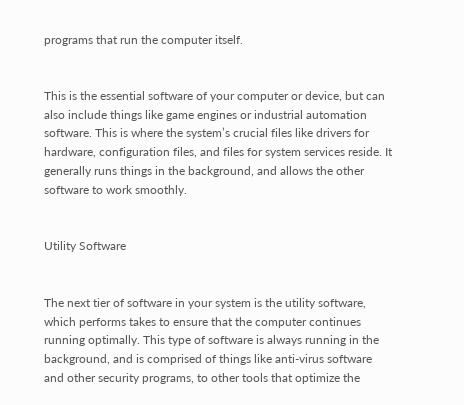programs that run the computer itself.


This is the essential software of your computer or device, but can also include things like game engines or industrial automation software. This is where the system’s crucial files like drivers for hardware, configuration files, and files for system services reside. It generally runs things in the background, and allows the other software to work smoothly.


Utility Software


The next tier of software in your system is the utility software, which performs takes to ensure that the computer continues running optimally. This type of software is always running in the background, and is comprised of things like anti-virus software and other security programs, to other tools that optimize the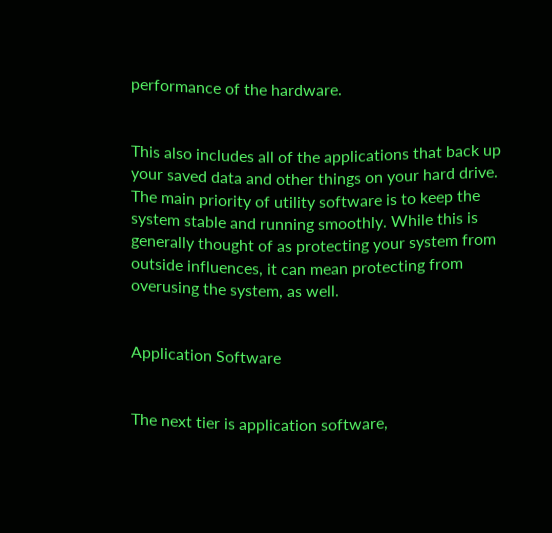performance of the hardware.


This also includes all of the applications that back up your saved data and other things on your hard drive. The main priority of utility software is to keep the system stable and running smoothly. While this is generally thought of as protecting your system from outside influences, it can mean protecting from overusing the system, as well.


Application Software


The next tier is application software,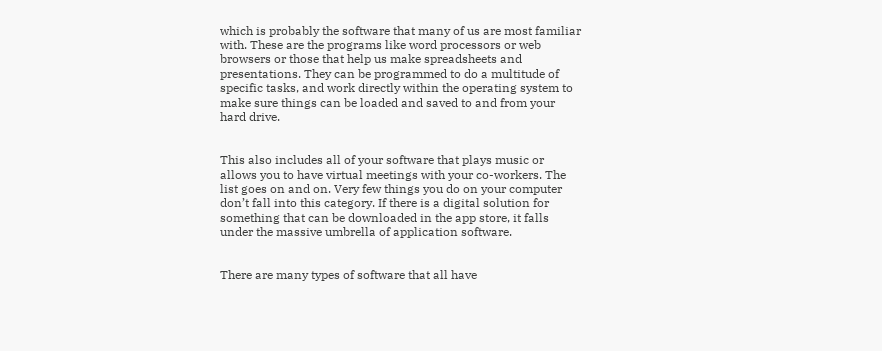which is probably the software that many of us are most familiar with. These are the programs like word processors or web browsers or those that help us make spreadsheets and presentations. They can be programmed to do a multitude of specific tasks, and work directly within the operating system to make sure things can be loaded and saved to and from your hard drive.


This also includes all of your software that plays music or allows you to have virtual meetings with your co-workers. The list goes on and on. Very few things you do on your computer don’t fall into this category. If there is a digital solution for something that can be downloaded in the app store, it falls under the massive umbrella of application software.


There are many types of software that all have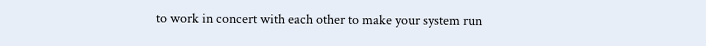to work in concert with each other to make your system run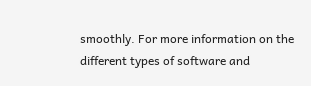smoothly. For more information on the different types of software and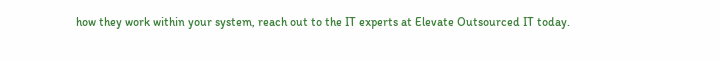how they work within your system, reach out to the IT experts at Elevate Outsourced IT today.